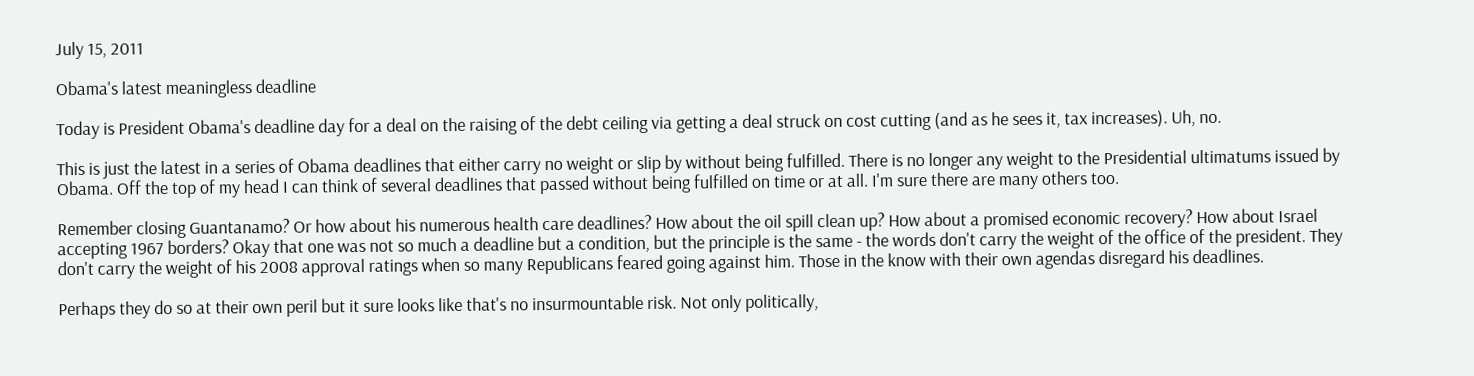July 15, 2011

Obama's latest meaningless deadline

Today is President Obama's deadline day for a deal on the raising of the debt ceiling via getting a deal struck on cost cutting (and as he sees it, tax increases). Uh, no.

This is just the latest in a series of Obama deadlines that either carry no weight or slip by without being fulfilled. There is no longer any weight to the Presidential ultimatums issued by Obama. Off the top of my head I can think of several deadlines that passed without being fulfilled on time or at all. I'm sure there are many others too.

Remember closing Guantanamo? Or how about his numerous health care deadlines? How about the oil spill clean up? How about a promised economic recovery? How about Israel accepting 1967 borders? Okay that one was not so much a deadline but a condition, but the principle is the same - the words don't carry the weight of the office of the president. They don't carry the weight of his 2008 approval ratings when so many Republicans feared going against him. Those in the know with their own agendas disregard his deadlines.

Perhaps they do so at their own peril but it sure looks like that's no insurmountable risk. Not only politically,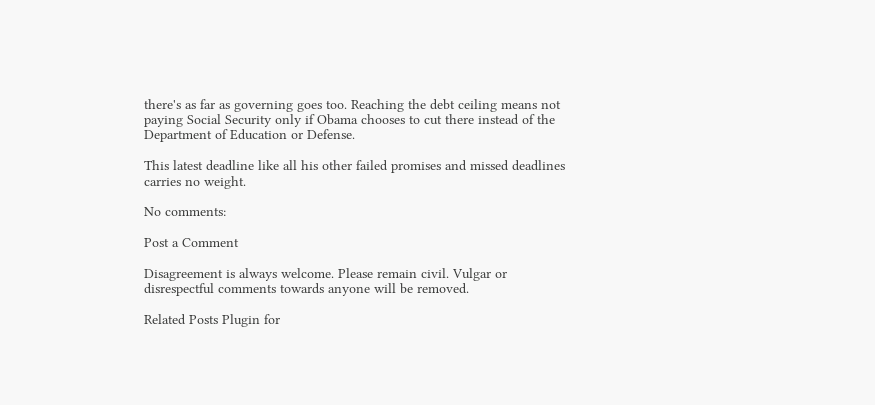there's as far as governing goes too. Reaching the debt ceiling means not paying Social Security only if Obama chooses to cut there instead of the Department of Education or Defense.

This latest deadline like all his other failed promises and missed deadlines carries no weight.

No comments:

Post a Comment

Disagreement is always welcome. Please remain civil. Vulgar or disrespectful comments towards anyone will be removed.

Related Posts Plugin for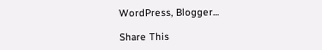WordPress, Blogger...

Share This